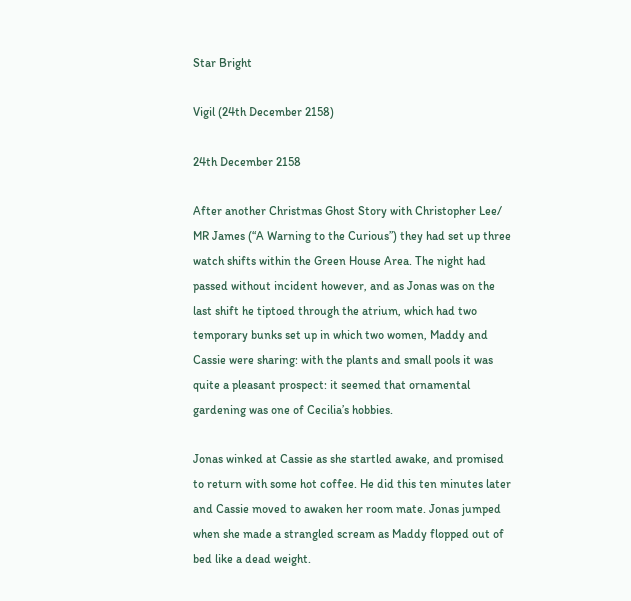Star Bright

Vigil (24th December 2158)

24th December 2158

After another Christmas Ghost Story with Christopher Lee/ MR James (“A Warning to the Curious”) they had set up three watch shifts within the Green House Area. The night had passed without incident however, and as Jonas was on the last shift he tiptoed through the atrium, which had two temporary bunks set up in which two women, Maddy and Cassie were sharing: with the plants and small pools it was quite a pleasant prospect: it seemed that ornamental gardening was one of Cecilia’s hobbies.

Jonas winked at Cassie as she startled awake, and promised to return with some hot coffee. He did this ten minutes later and Cassie moved to awaken her room mate. Jonas jumped when she made a strangled scream as Maddy flopped out of bed like a dead weight.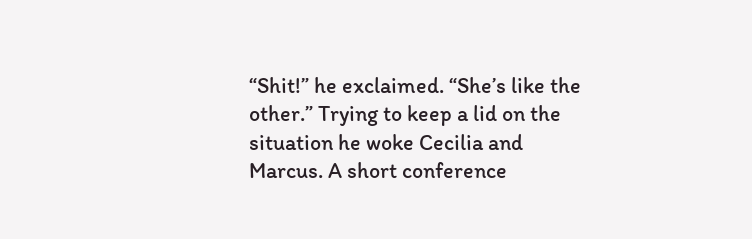“Shit!” he exclaimed. “She’s like the other.” Trying to keep a lid on the situation he woke Cecilia and Marcus. A short conference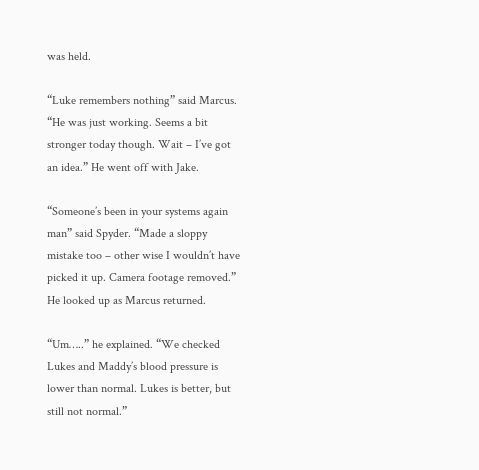was held.

“Luke remembers nothing” said Marcus. “He was just working. Seems a bit stronger today though. Wait – I’ve got an idea.” He went off with Jake.

“Someone’s been in your systems again man” said Spyder. “Made a sloppy mistake too – other wise I wouldn’t have picked it up. Camera footage removed.” He looked up as Marcus returned.

“Um…..” he explained. “We checked Lukes and Maddy’s blood pressure is lower than normal. Lukes is better, but still not normal.”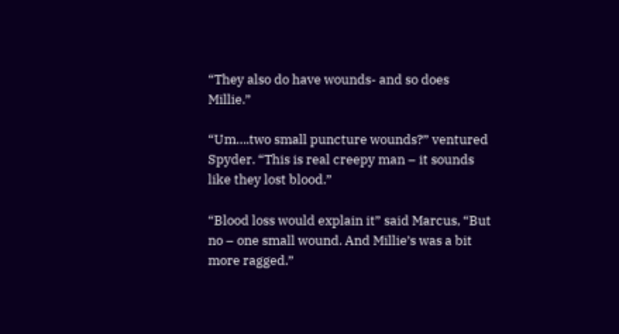“They also do have wounds- and so does Millie.”

“Um….two small puncture wounds?” ventured Spyder. “This is real creepy man – it sounds like they lost blood.”

“Blood loss would explain it” said Marcus, “But no – one small wound. And Millie’s was a bit more ragged.”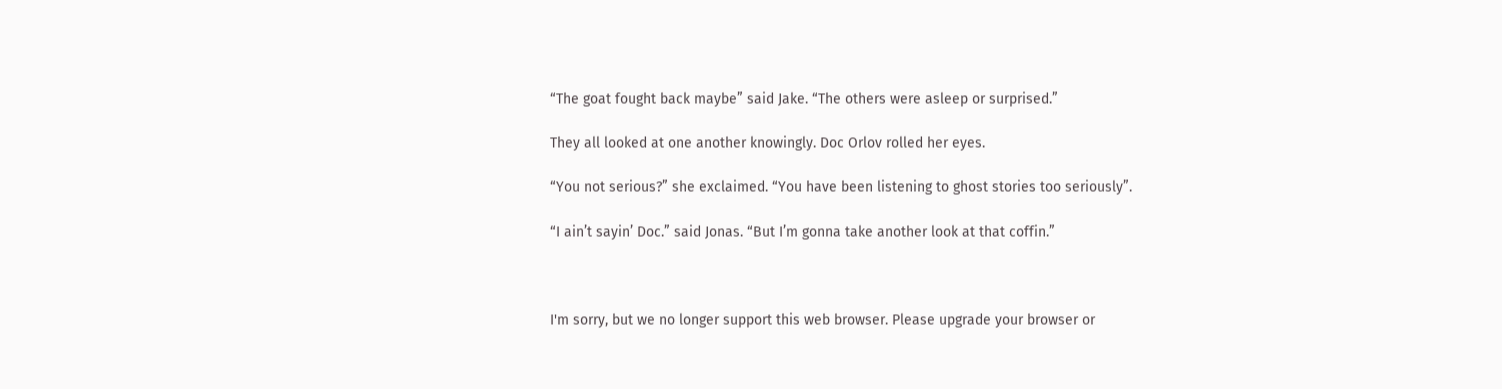“The goat fought back maybe” said Jake. “The others were asleep or surprised.”

They all looked at one another knowingly. Doc Orlov rolled her eyes.

“You not serious?” she exclaimed. “You have been listening to ghost stories too seriously”.

“I ain’t sayin’ Doc.” said Jonas. “But I’m gonna take another look at that coffin.”



I'm sorry, but we no longer support this web browser. Please upgrade your browser or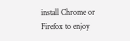install Chrome or Firefox to enjoy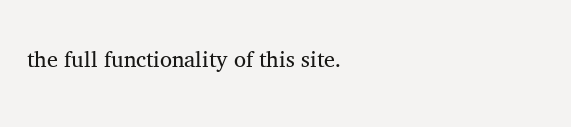the full functionality of this site.